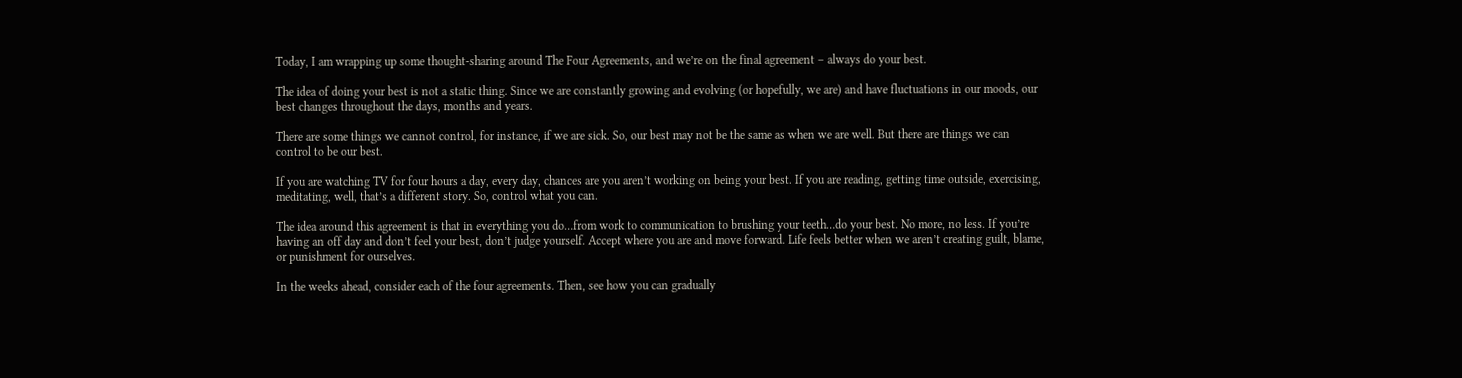Today, I am wrapping up some thought-sharing around The Four Agreements, and we’re on the final agreement – always do your best.

The idea of doing your best is not a static thing. Since we are constantly growing and evolving (or hopefully, we are) and have fluctuations in our moods, our best changes throughout the days, months and years.

There are some things we cannot control, for instance, if we are sick. So, our best may not be the same as when we are well. But there are things we can control to be our best.

If you are watching TV for four hours a day, every day, chances are you aren’t working on being your best. If you are reading, getting time outside, exercising, meditating, well, that’s a different story. So, control what you can.

The idea around this agreement is that in everything you do…from work to communication to brushing your teeth…do your best. No more, no less. If you’re having an off day and don’t feel your best, don’t judge yourself. Accept where you are and move forward. Life feels better when we aren’t creating guilt, blame, or punishment for ourselves.

In the weeks ahead, consider each of the four agreements. Then, see how you can gradually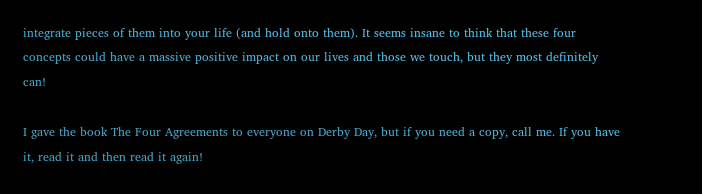integrate pieces of them into your life (and hold onto them). It seems insane to think that these four concepts could have a massive positive impact on our lives and those we touch, but they most definitely can!

I gave the book The Four Agreements to everyone on Derby Day, but if you need a copy, call me. If you have it, read it and then read it again!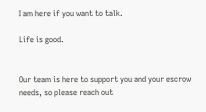I am here if you want to talk.

Life is good.


Our team is here to support you and your escrow needs, so please reach out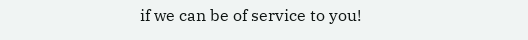if we can be of service to you!